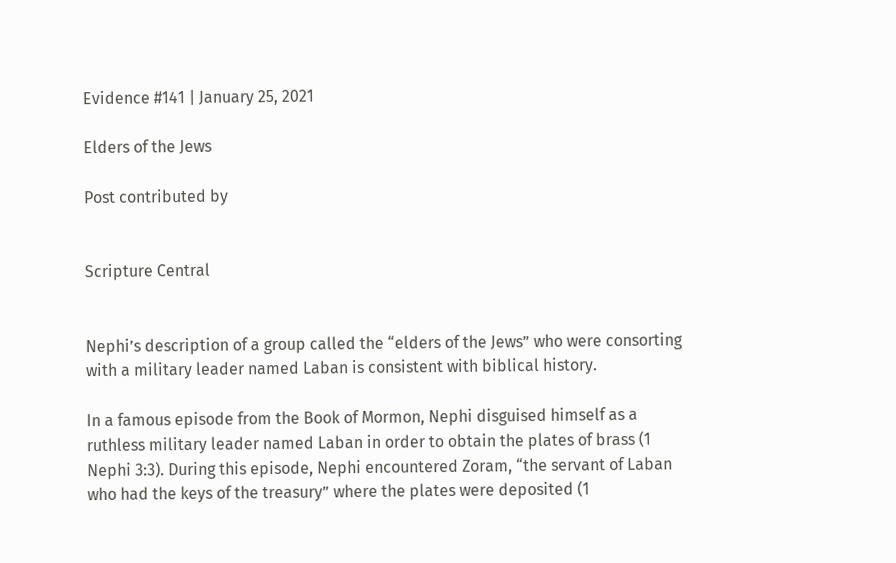Evidence #141 | January 25, 2021

Elders of the Jews

Post contributed by


Scripture Central


Nephi’s description of a group called the “elders of the Jews” who were consorting with a military leader named Laban is consistent with biblical history.

In a famous episode from the Book of Mormon, Nephi disguised himself as a ruthless military leader named Laban in order to obtain the plates of brass (1 Nephi 3:3). During this episode, Nephi encountered Zoram, “the servant of Laban who had the keys of the treasury” where the plates were deposited (1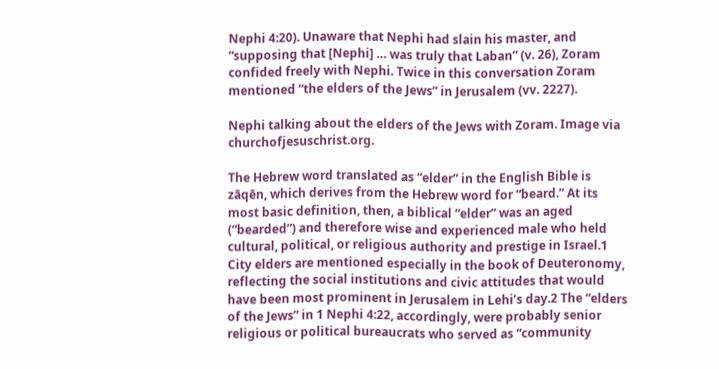Nephi 4:20). Unaware that Nephi had slain his master, and “supposing that [Nephi] … was truly that Laban” (v. 26), Zoram confided freely with Nephi. Twice in this conversation Zoram mentioned “the elders of the Jews” in Jerusalem (vv. 2227).

Nephi talking about the elders of the Jews with Zoram. Image via churchofjesuschrist.org.

The Hebrew word translated as “elder” in the English Bible is zāqēn, which derives from the Hebrew word for “beard.” At its most basic definition, then, a biblical “elder” was an aged (“bearded”) and therefore wise and experienced male who held cultural, political, or religious authority and prestige in Israel.1 City elders are mentioned especially in the book of Deuteronomy, reflecting the social institutions and civic attitudes that would have been most prominent in Jerusalem in Lehi’s day.2 The “elders of the Jews” in 1 Nephi 4:22, accordingly, were probably senior religious or political bureaucrats who served as “community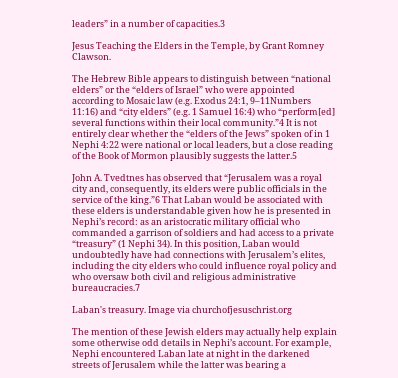leaders” in a number of capacities.3

Jesus Teaching the Elders in the Temple, by Grant Romney Clawson.

The Hebrew Bible appears to distinguish between “national elders” or the “elders of Israel” who were appointed according to Mosaic law (e.g. Exodus 24:1, 9–11Numbers 11:16) and “city elders” (e.g. 1 Samuel 16:4) who “perform[ed] several functions within their local community.”4 It is not entirely clear whether the “elders of the Jews” spoken of in 1 Nephi 4:22 were national or local leaders, but a close reading of the Book of Mormon plausibly suggests the latter.5

John A. Tvedtnes has observed that “Jerusalem was a royal city and, consequently, its elders were public officials in the service of the king.”6 That Laban would be associated with these elders is understandable given how he is presented in Nephi’s record: as an aristocratic military official who commanded a garrison of soldiers and had access to a private “treasury” (1 Nephi 34). In this position, Laban would undoubtedly have had connections with Jerusalem’s elites, including the city elders who could influence royal policy and who oversaw both civil and religious administrative bureaucracies.7

Laban's treasury. Image via churchofjesuschrist.org

The mention of these Jewish elders may actually help explain some otherwise odd details in Nephi’s account. For example, Nephi encountered Laban late at night in the darkened streets of Jerusalem while the latter was bearing a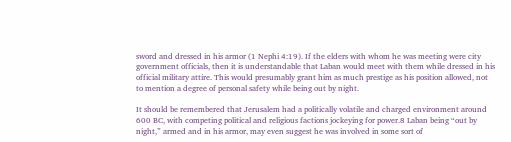sword and dressed in his armor (1 Nephi 4:19). If the elders with whom he was meeting were city government officials, then it is understandable that Laban would meet with them while dressed in his official military attire. This would presumably grant him as much prestige as his position allowed, not to mention a degree of personal safety while being out by night.

It should be remembered that Jerusalem had a politically volatile and charged environment around 600 BC, with competing political and religious factions jockeying for power.8 Laban being “out by night,” armed and in his armor, may even suggest he was involved in some sort of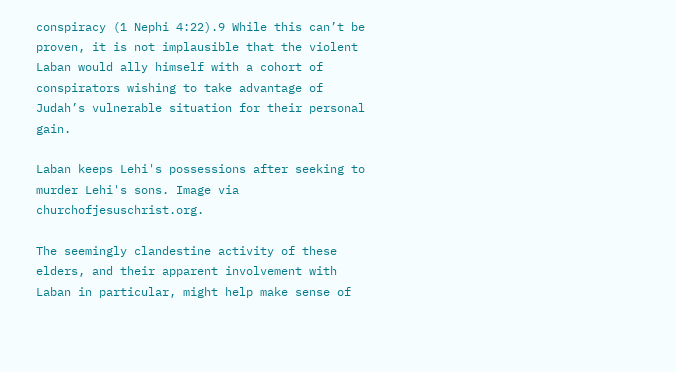conspiracy (1 Nephi 4:22).9 While this can’t be proven, it is not implausible that the violent Laban would ally himself with a cohort of conspirators wishing to take advantage of Judah’s vulnerable situation for their personal gain.

Laban keeps Lehi's possessions after seeking to murder Lehi's sons. Image via churchofjesuschrist.org.

The seemingly clandestine activity of these elders, and their apparent involvement with Laban in particular, might help make sense of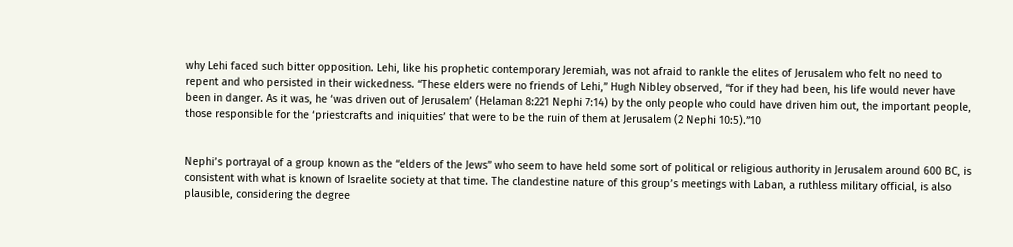why Lehi faced such bitter opposition. Lehi, like his prophetic contemporary Jeremiah, was not afraid to rankle the elites of Jerusalem who felt no need to repent and who persisted in their wickedness. “These elders were no friends of Lehi,” Hugh Nibley observed, “for if they had been, his life would never have been in danger. As it was, he ‘was driven out of Jerusalem’ (Helaman 8:221 Nephi 7:14) by the only people who could have driven him out, the important people, those responsible for the ‘priestcrafts and iniquities’ that were to be the ruin of them at Jerusalem (2 Nephi 10:5).”10


Nephi’s portrayal of a group known as the “elders of the Jews” who seem to have held some sort of political or religious authority in Jerusalem around 600 BC, is consistent with what is known of Israelite society at that time. The clandestine nature of this group’s meetings with Laban, a ruthless military official, is also plausible, considering the degree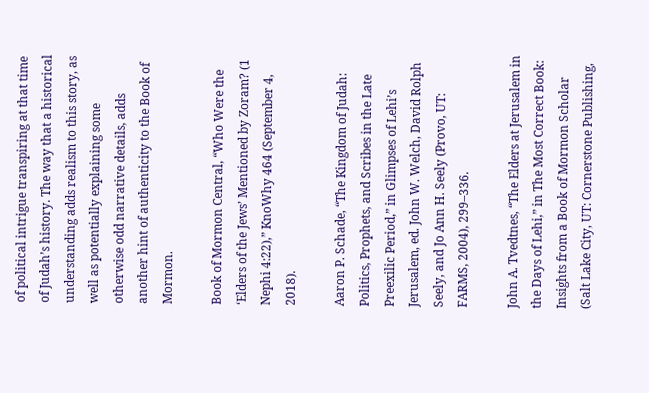of political intrigue transpiring at that time of Judah’s history. The way that a historical understanding adds realism to this story, as well as potentially explaining some otherwise odd narrative details, adds another hint of authenticity to the Book of Mormon.

Book of Mormon Central, “Who Were the ‘Elders of the Jews’ Mentioned by Zoram? (1 Nephi 4:22),” KnoWhy 464 (September 4, 2018).

Aaron P. Schade, “The Kingdom of Judah: Politics, Prophets, and Scribes in the Late Preexilic Period,” in Glimpses of Lehi’s Jerusalem, ed. John W. Welch, David Rolph Seely, and Jo Ann H. Seely (Provo, UT: FARMS, 2004), 299–336.

John A. Tvedtnes, “The Elders at Jerusalem in the Days of Lehi,” in The Most Correct Book: Insights from a Book of Mormon Scholar (Salt Lake City, UT: Cornerstone Publishing,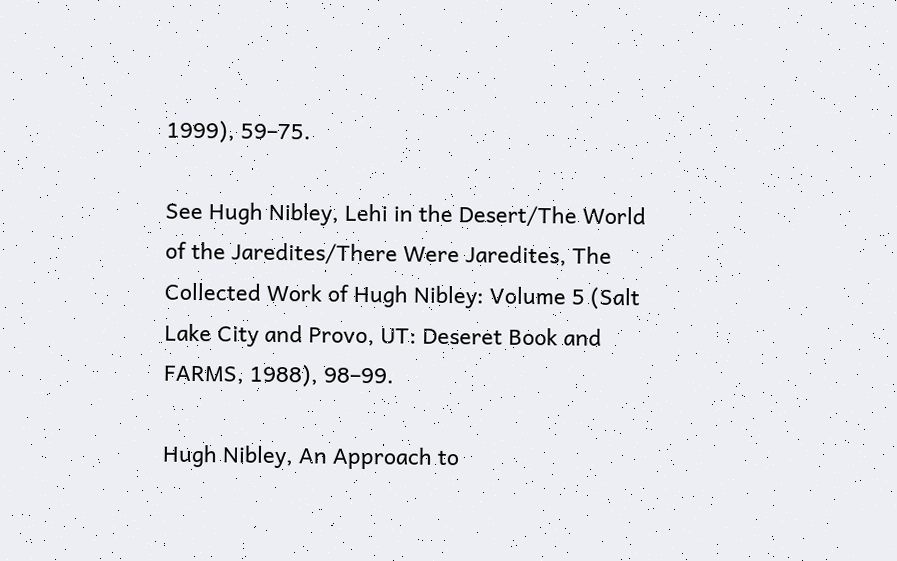1999), 59–75.

See Hugh Nibley, Lehi in the Desert/The World of the Jaredites/There Were Jaredites, The Collected Work of Hugh Nibley: Volume 5 (Salt Lake City and Provo, UT: Deseret Book and FARMS, 1988), 98–99.

Hugh Nibley, An Approach to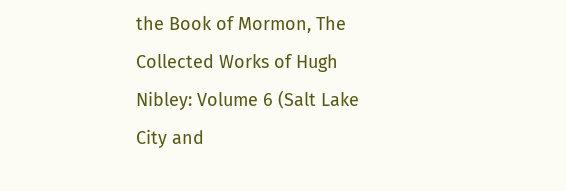the Book of Mormon, The Collected Works of Hugh Nibley: Volume 6 (Salt Lake City and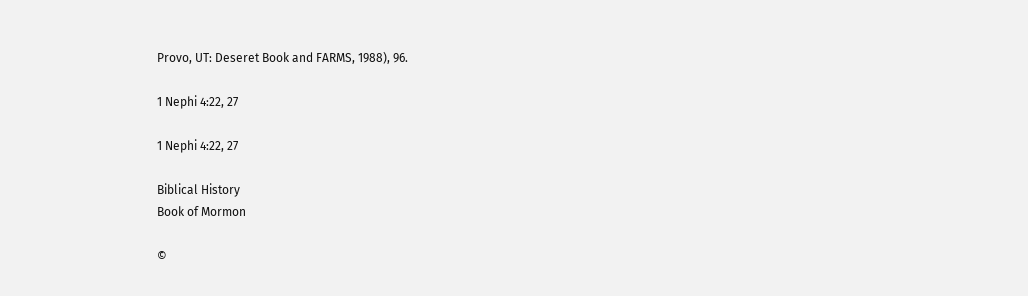Provo, UT: Deseret Book and FARMS, 1988), 96.

1 Nephi 4:22, 27

1 Nephi 4:22, 27

Biblical History
Book of Mormon

©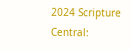2024 Scripture Central: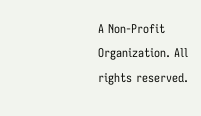A Non-Profit Organization. All rights reserved.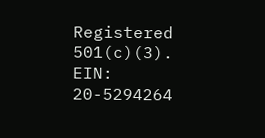Registered 501(c)(3). EIN: 20-5294264